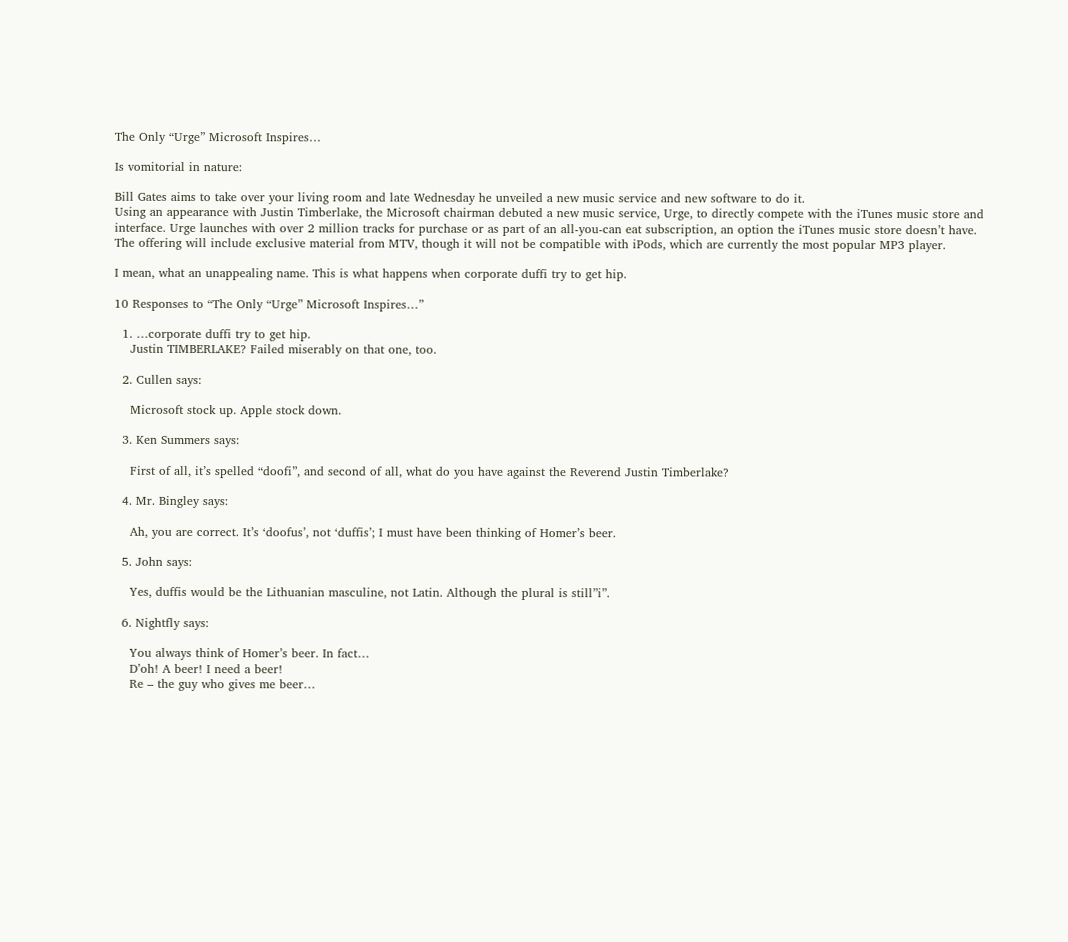The Only “Urge” Microsoft Inspires…

Is vomitorial in nature:

Bill Gates aims to take over your living room and late Wednesday he unveiled a new music service and new software to do it.
Using an appearance with Justin Timberlake, the Microsoft chairman debuted a new music service, Urge, to directly compete with the iTunes music store and interface. Urge launches with over 2 million tracks for purchase or as part of an all-you-can eat subscription, an option the iTunes music store doesn’t have. The offering will include exclusive material from MTV, though it will not be compatible with iPods, which are currently the most popular MP3 player.

I mean, what an unappealing name. This is what happens when corporate duffi try to get hip.

10 Responses to “The Only “Urge” Microsoft Inspires…”

  1. …corporate duffi try to get hip.
    Justin TIMBERLAKE? Failed miserably on that one, too.

  2. Cullen says:

    Microsoft stock up. Apple stock down.

  3. Ken Summers says:

    First of all, it’s spelled “doofi”, and second of all, what do you have against the Reverend Justin Timberlake?

  4. Mr. Bingley says:

    Ah, you are correct. It’s ‘doofus’, not ‘duffis’; I must have been thinking of Homer’s beer.

  5. John says:

    Yes, duffis would be the Lithuanian masculine, not Latin. Although the plural is still”i”.

  6. Nightfly says:

    You always think of Homer’s beer. In fact…
    D’oh! A beer! I need a beer!
    Re – the guy who gives me beer…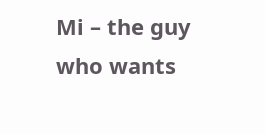Mi – the guy who wants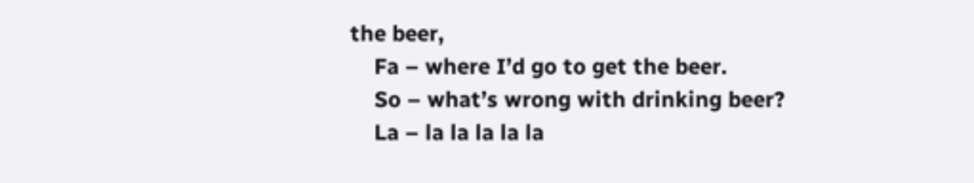the beer,
    Fa – where I’d go to get the beer.
    So – what’s wrong with drinking beer?
    La – la la la la la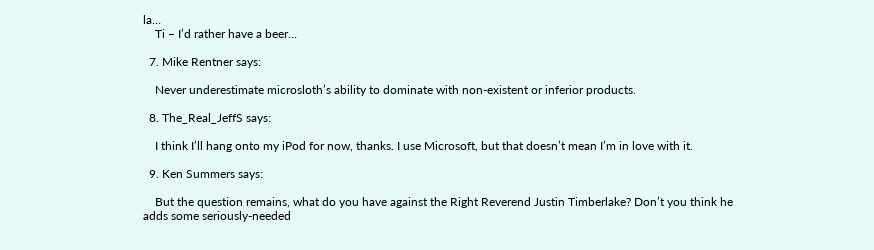la…
    Ti – I’d rather have a beer…

  7. Mike Rentner says:

    Never underestimate microsloth’s ability to dominate with non-existent or inferior products.

  8. The_Real_JeffS says:

    I think I’ll hang onto my iPod for now, thanks. I use Microsoft, but that doesn’t mean I’m in love with it.

  9. Ken Summers says:

    But the question remains, what do you have against the Right Reverend Justin Timberlake? Don’t you think he adds some seriously-needed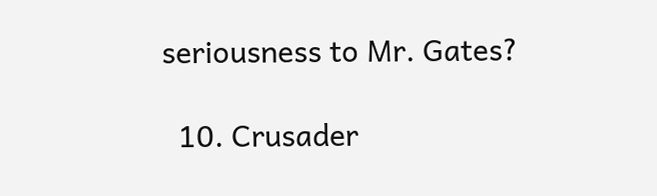seriousness to Mr. Gates?

  10. Crusader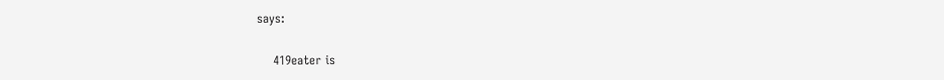says:

    419eater is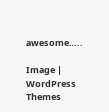awesome…..

Image | WordPress Themes